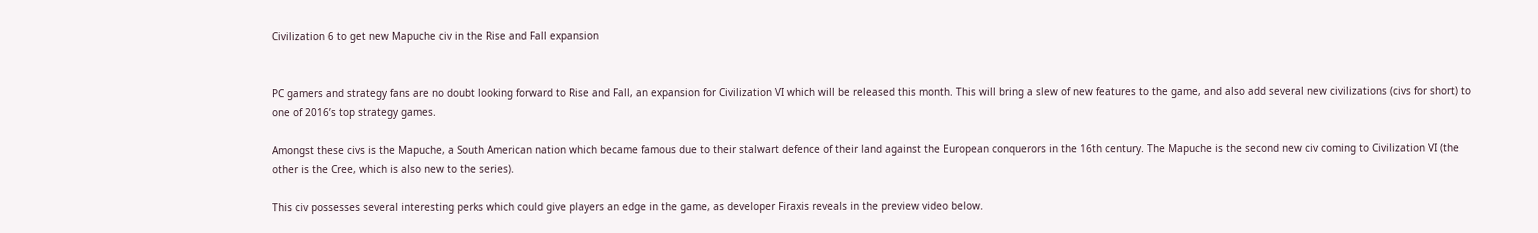Civilization 6 to get new Mapuche civ in the Rise and Fall expansion


PC gamers and strategy fans are no doubt looking forward to Rise and Fall, an expansion for Civilization VI which will be released this month. This will bring a slew of new features to the game, and also add several new civilizations (civs for short) to one of 2016’s top strategy games.

Amongst these civs is the Mapuche, a South American nation which became famous due to their stalwart defence of their land against the European conquerors in the 16th century. The Mapuche is the second new civ coming to Civilization VI (the other is the Cree, which is also new to the series).

This civ possesses several interesting perks which could give players an edge in the game, as developer Firaxis reveals in the preview video below.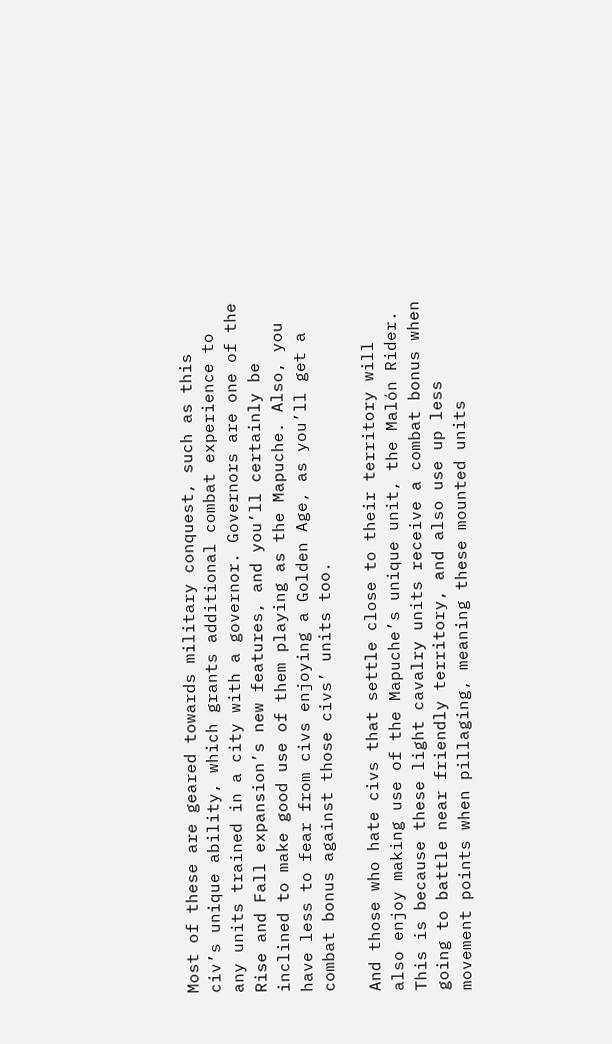Most of these are geared towards military conquest, such as this civ’s unique ability, which grants additional combat experience to any units trained in a city with a governor. Governors are one of the Rise and Fall expansion’s new features, and you’ll certainly be inclined to make good use of them playing as the Mapuche. Also, you have less to fear from civs enjoying a Golden Age, as you’ll get a combat bonus against those civs’ units too.

And those who hate civs that settle close to their territory will also enjoy making use of the Mapuche’s unique unit, the Malón Rider. This is because these light cavalry units receive a combat bonus when going to battle near friendly territory, and also use up less movement points when pillaging, meaning these mounted units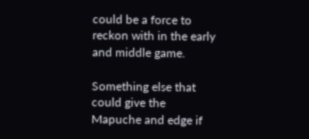could be a force to reckon with in the early and middle game.

Something else that could give the Mapuche and edge if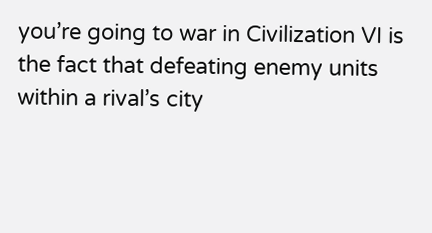you’re going to war in Civilization VI is the fact that defeating enemy units within a rival’s city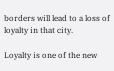borders will lead to a loss of loyalty in that city.

Loyalty is one of the new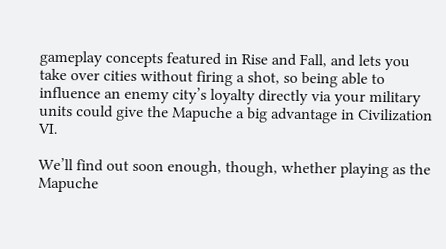gameplay concepts featured in Rise and Fall, and lets you take over cities without firing a shot, so being able to influence an enemy city’s loyalty directly via your military units could give the Mapuche a big advantage in Civilization VI.

We’ll find out soon enough, though, whether playing as the Mapuche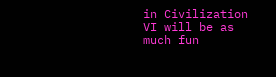in Civilization VI will be as much fun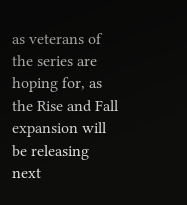as veterans of the series are hoping for, as the Rise and Fall expansion will be releasing next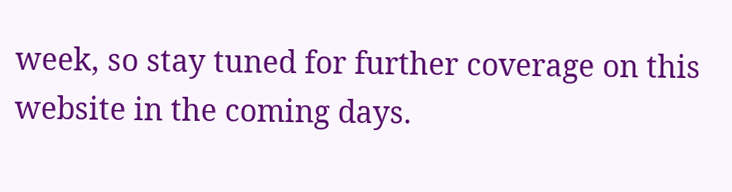week, so stay tuned for further coverage on this website in the coming days.